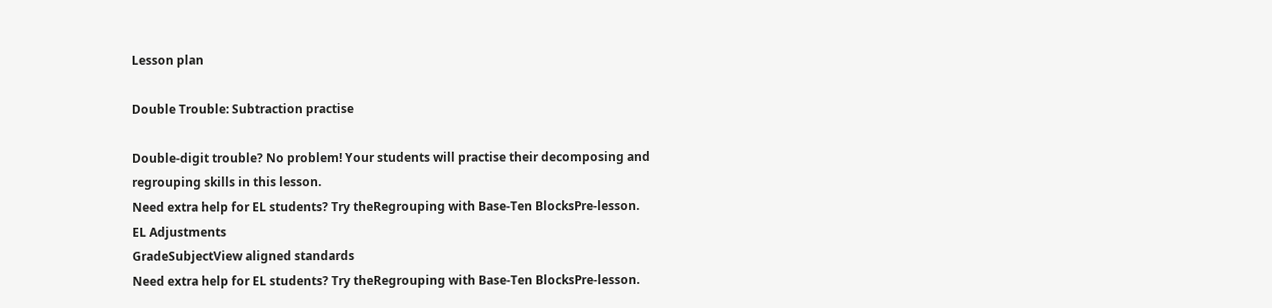Lesson plan

Double Trouble: Subtraction practise

Double-digit trouble? No problem! Your students will practise their decomposing and regrouping skills in this lesson.
Need extra help for EL students? Try theRegrouping with Base-Ten BlocksPre-lesson.
EL Adjustments
GradeSubjectView aligned standards
Need extra help for EL students? Try theRegrouping with Base-Ten BlocksPre-lesson.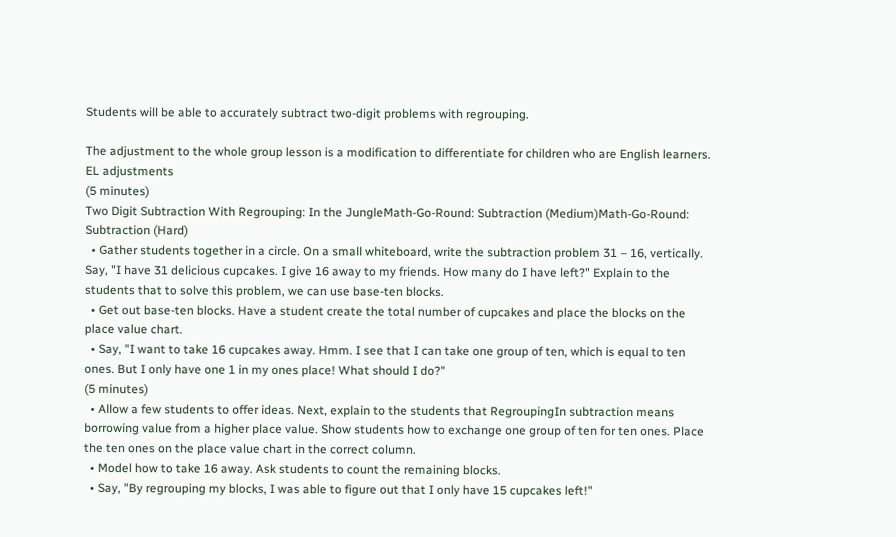Students will be able to accurately subtract two-digit problems with regrouping.

The adjustment to the whole group lesson is a modification to differentiate for children who are English learners.
EL adjustments
(5 minutes)
Two Digit Subtraction With Regrouping: In the JungleMath-Go-Round: Subtraction (Medium)Math-Go-Round: Subtraction (Hard)
  • Gather students together in a circle. On a small whiteboard, write the subtraction problem 31 – 16, vertically. Say, "I have 31 delicious cupcakes. I give 16 away to my friends. How many do I have left?" Explain to the students that to solve this problem, we can use base-ten blocks.
  • Get out base-ten blocks. Have a student create the total number of cupcakes and place the blocks on the place value chart.
  • Say, "I want to take 16 cupcakes away. Hmm. I see that I can take one group of ten, which is equal to ten ones. But I only have one 1 in my ones place! What should I do?"
(5 minutes)
  • Allow a few students to offer ideas. Next, explain to the students that RegroupingIn subtraction means borrowing value from a higher place value. Show students how to exchange one group of ten for ten ones. Place the ten ones on the place value chart in the correct column.
  • Model how to take 16 away. Ask students to count the remaining blocks.
  • Say, "By regrouping my blocks, I was able to figure out that I only have 15 cupcakes left!"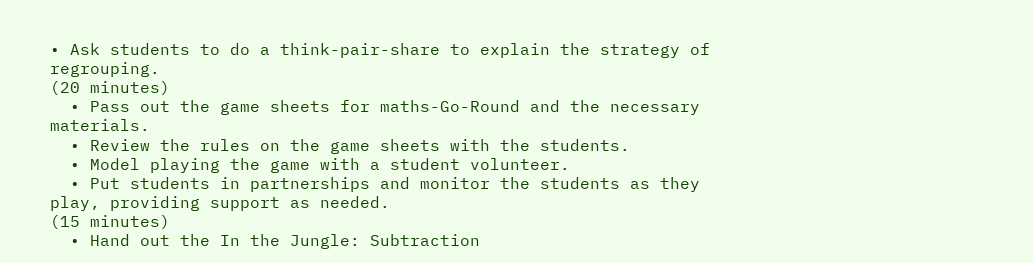• Ask students to do a think-pair-share to explain the strategy of regrouping.
(20 minutes)
  • Pass out the game sheets for maths-Go-Round and the necessary materials.
  • Review the rules on the game sheets with the students.
  • Model playing the game with a student volunteer.
  • Put students in partnerships and monitor the students as they play, providing support as needed.
(15 minutes)
  • Hand out the In the Jungle: Subtraction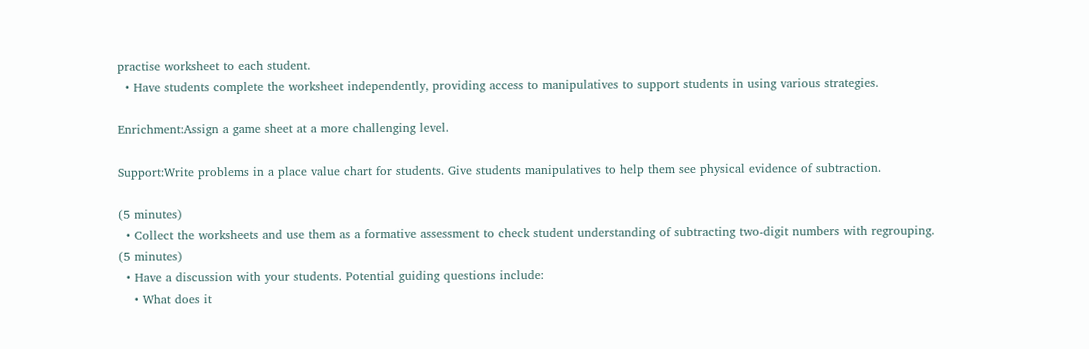practise worksheet to each student.
  • Have students complete the worksheet independently, providing access to manipulatives to support students in using various strategies.

Enrichment:Assign a game sheet at a more challenging level.

Support:Write problems in a place value chart for students. Give students manipulatives to help them see physical evidence of subtraction.

(5 minutes)
  • Collect the worksheets and use them as a formative assessment to check student understanding of subtracting two-digit numbers with regrouping.
(5 minutes)
  • Have a discussion with your students. Potential guiding questions include:
    • What does it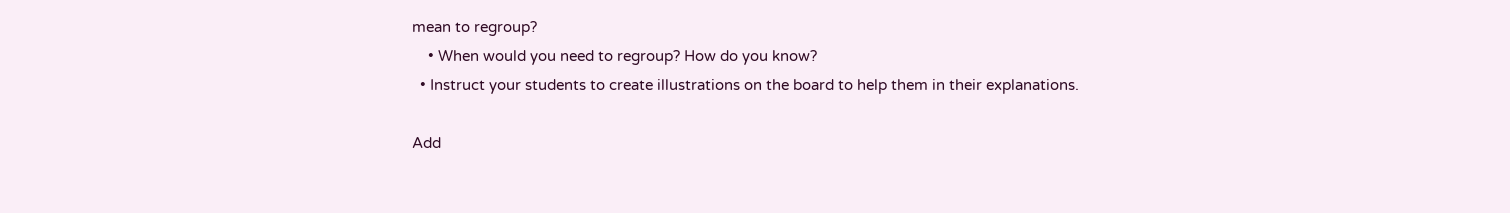mean to regroup?
    • When would you need to regroup? How do you know?
  • Instruct your students to create illustrations on the board to help them in their explanations.

Add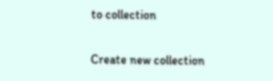to collection

Create new collection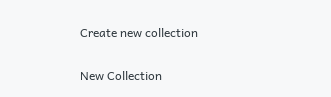Create new collection

New Collection